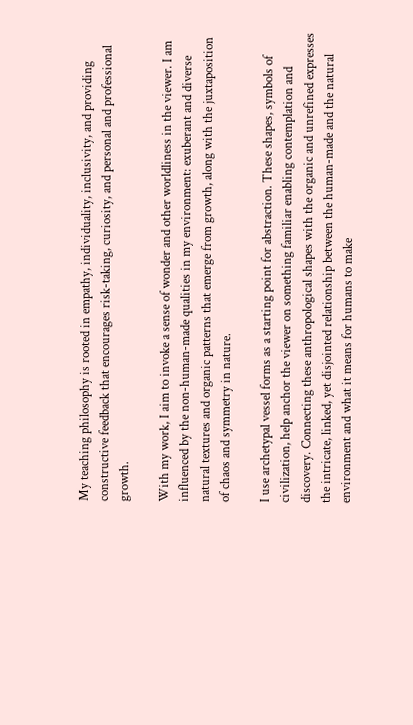My teaching philosophy is rooted in empathy, individuality, inclusivity, and providing constructive feedback that encourages risk-taking, curiosity, and personal and professional growth.

With my work, I aim to invoke a sense of wonder and other worldliness in the viewer. I am influenced by the non-human-made qualities in my environment: exuberant and diverse natural textures and organic patterns that emerge from growth, along with the juxtaposition of chaos and symmetry in nature.

I use archetypal vessel forms as a starting point for abstraction. These shapes, symbols of civilization, help anchor the viewer on something familiar enabling contemplation and discovery. Connecting these anthropological shapes with the organic and unrefined expresses the intricate, linked, yet disjointed relationship between the human-made and the natural environment and what it means for humans to make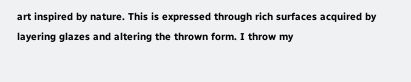art inspired by nature. This is expressed through rich surfaces acquired by layering glazes and altering the thrown form. I throw my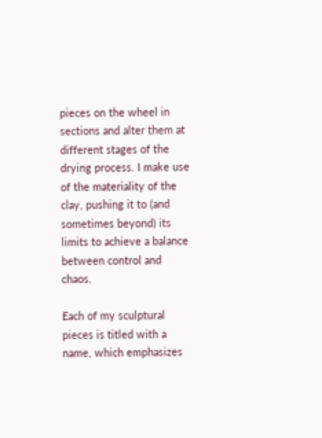pieces on the wheel in sections and alter them at different stages of the drying process. I make use of the materiality of the clay, pushing it to (and sometimes beyond) its limits to achieve a balance between control and chaos.

Each of my sculptural pieces is titled with a name, which emphasizes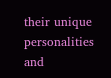their unique personalities and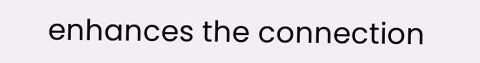enhances the connection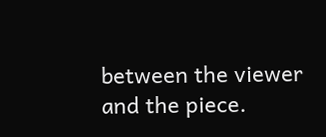between the viewer and the piece.